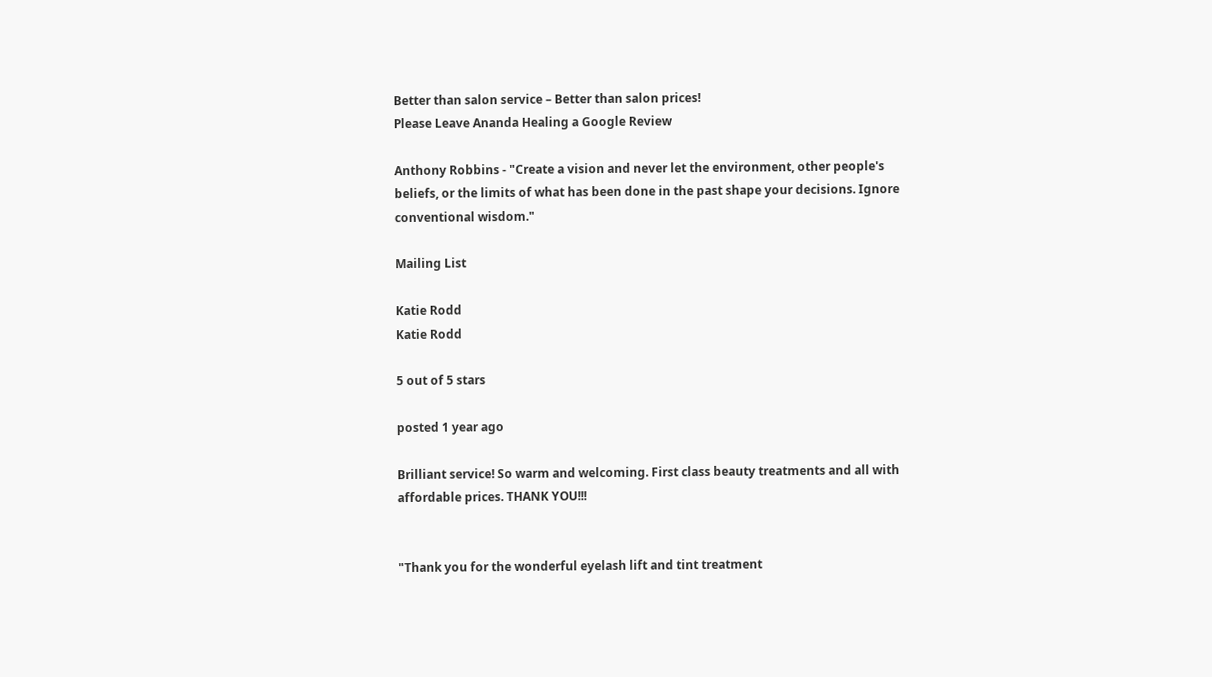Better than salon service – Better than salon prices!
Please Leave Ananda Healing a Google Review

Anthony Robbins - "Create a vision and never let the environment, other people's beliefs, or the limits of what has been done in the past shape your decisions. Ignore conventional wisdom."

Mailing List

Katie Rodd
Katie Rodd

5 out of 5 stars

posted 1 year ago

Brilliant service! So warm and welcoming. First class beauty treatments and all with affordable prices. THANK YOU!!!


"Thank you for the wonderful eyelash lift and tint treatment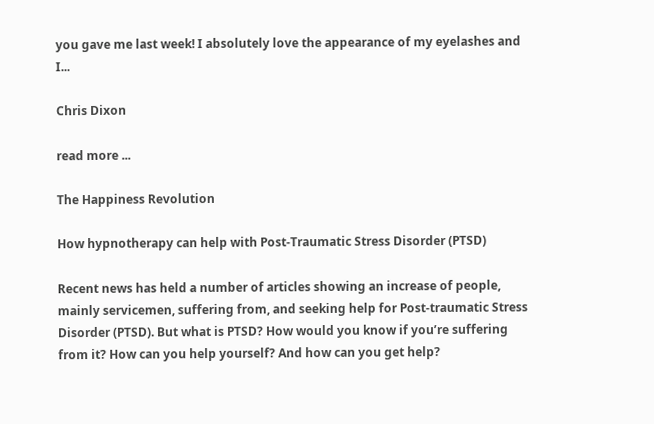you gave me last week! I absolutely love the appearance of my eyelashes and I...

Chris Dixon

read more ...

The Happiness Revolution

How hypnotherapy can help with Post-Traumatic Stress Disorder (PTSD)

Recent news has held a number of articles showing an increase of people, mainly servicemen, suffering from, and seeking help for Post-traumatic Stress Disorder (PTSD). But what is PTSD? How would you know if you’re suffering from it? How can you help yourself? And how can you get help?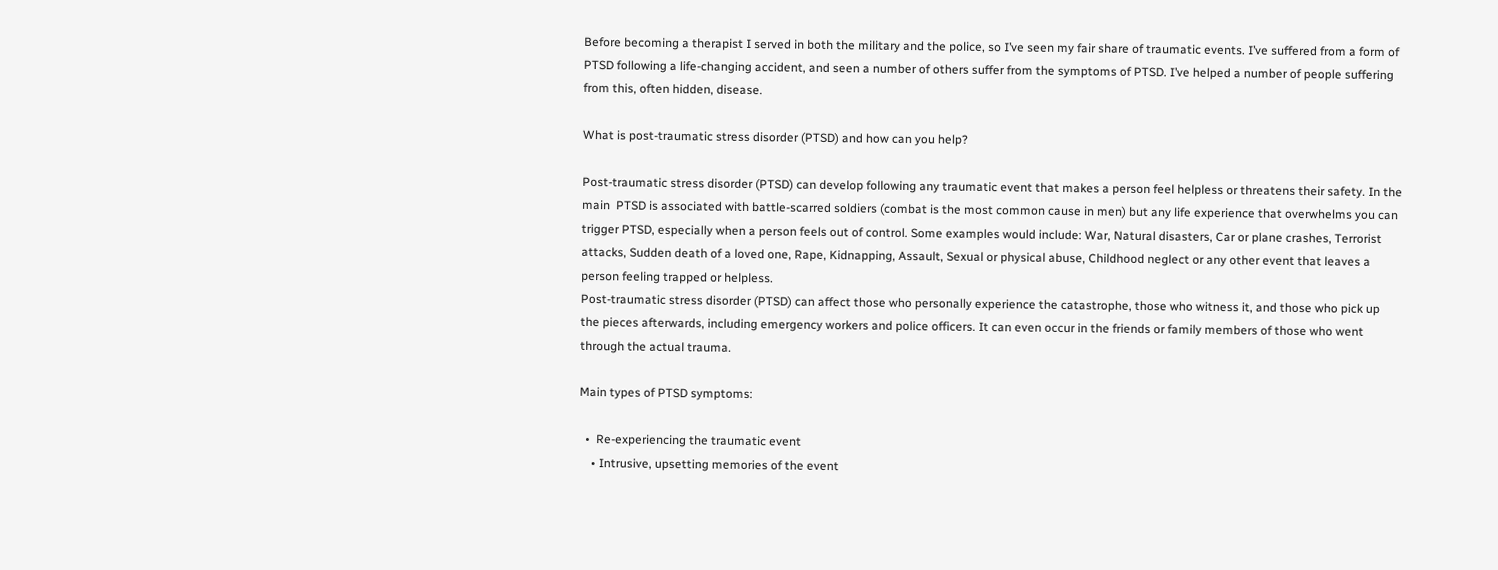Before becoming a therapist I served in both the military and the police, so I’ve seen my fair share of traumatic events. I’ve suffered from a form of PTSD following a life-changing accident, and seen a number of others suffer from the symptoms of PTSD. I’ve helped a number of people suffering from this, often hidden, disease.

What is post-traumatic stress disorder (PTSD) and how can you help?

Post-traumatic stress disorder (PTSD) can develop following any traumatic event that makes a person feel helpless or threatens their safety. In the main  PTSD is associated with battle-scarred soldiers (combat is the most common cause in men) but any life experience that overwhelms you can trigger PTSD, especially when a person feels out of control. Some examples would include: War, Natural disasters, Car or plane crashes, Terrorist attacks, Sudden death of a loved one, Rape, Kidnapping, Assault, Sexual or physical abuse, Childhood neglect or any other event that leaves a person feeling trapped or helpless.
Post-traumatic stress disorder (PTSD) can affect those who personally experience the catastrophe, those who witness it, and those who pick up the pieces afterwards, including emergency workers and police officers. It can even occur in the friends or family members of those who went through the actual trauma.

Main types of PTSD symptoms:

  •  Re-experiencing the traumatic event
    • Intrusive, upsetting memories of the event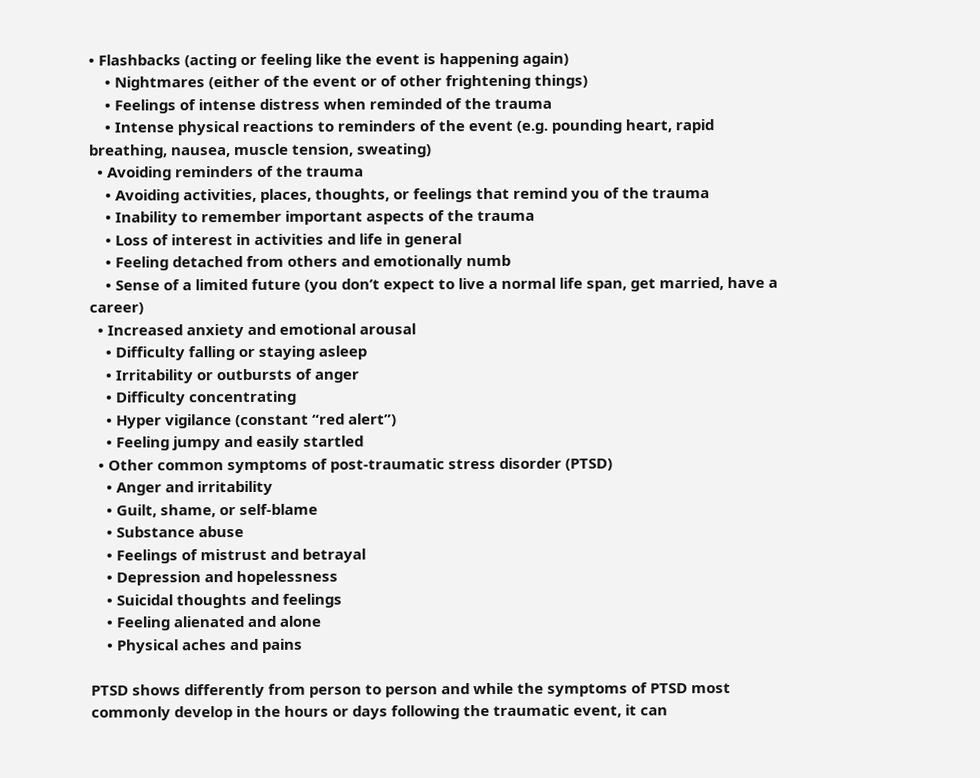• Flashbacks (acting or feeling like the event is happening again)
    • Nightmares (either of the event or of other frightening things)
    • Feelings of intense distress when reminded of the trauma
    • Intense physical reactions to reminders of the event (e.g. pounding heart, rapid breathing, nausea, muscle tension, sweating)
  • Avoiding reminders of the trauma
    • Avoiding activities, places, thoughts, or feelings that remind you of the trauma
    • Inability to remember important aspects of the trauma
    • Loss of interest in activities and life in general
    • Feeling detached from others and emotionally numb
    • Sense of a limited future (you don’t expect to live a normal life span, get married, have a career)
  • Increased anxiety and emotional arousal
    • Difficulty falling or staying asleep
    • Irritability or outbursts of anger
    • Difficulty concentrating
    • Hyper vigilance (constant “red alert”)
    • Feeling jumpy and easily startled
  • Other common symptoms of post-traumatic stress disorder (PTSD)
    • Anger and irritability
    • Guilt, shame, or self-blame
    • Substance abuse
    • Feelings of mistrust and betrayal
    • Depression and hopelessness
    • Suicidal thoughts and feelings
    • Feeling alienated and alone
    • Physical aches and pains

PTSD shows differently from person to person and while the symptoms of PTSD most commonly develop in the hours or days following the traumatic event, it can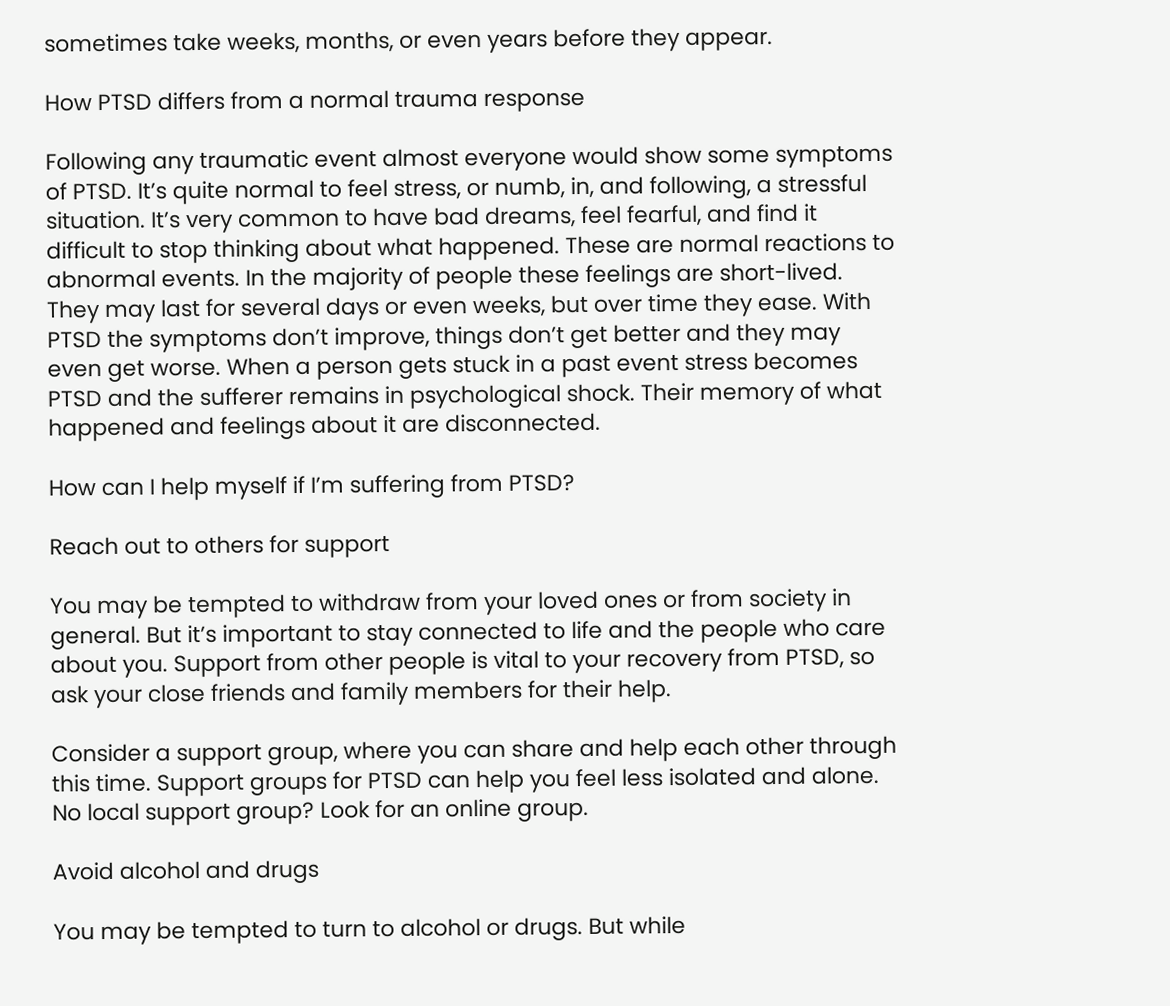sometimes take weeks, months, or even years before they appear.

How PTSD differs from a normal trauma response

Following any traumatic event almost everyone would show some symptoms of PTSD. It’s quite normal to feel stress, or numb, in, and following, a stressful situation. It’s very common to have bad dreams, feel fearful, and find it difficult to stop thinking about what happened. These are normal reactions to abnormal events. In the majority of people these feelings are short-lived. They may last for several days or even weeks, but over time they ease. With PTSD the symptoms don’t improve, things don’t get better and they may even get worse. When a person gets stuck in a past event stress becomes PTSD and the sufferer remains in psychological shock. Their memory of what happened and feelings about it are disconnected.

How can I help myself if I’m suffering from PTSD?

Reach out to others for support

You may be tempted to withdraw from your loved ones or from society in general. But it’s important to stay connected to life and the people who care about you. Support from other people is vital to your recovery from PTSD, so ask your close friends and family members for their help.

Consider a support group, where you can share and help each other through this time. Support groups for PTSD can help you feel less isolated and alone. No local support group? Look for an online group.

Avoid alcohol and drugs

You may be tempted to turn to alcohol or drugs. But while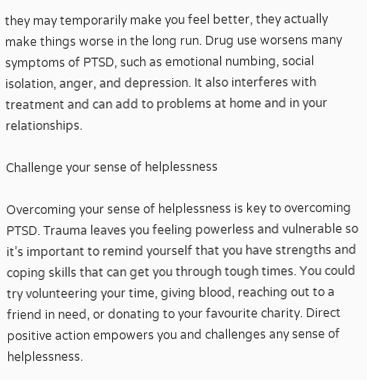they may temporarily make you feel better, they actually make things worse in the long run. Drug use worsens many symptoms of PTSD, such as emotional numbing, social isolation, anger, and depression. It also interferes with treatment and can add to problems at home and in your relationships.

Challenge your sense of helplessness

Overcoming your sense of helplessness is key to overcoming PTSD. Trauma leaves you feeling powerless and vulnerable so it’s important to remind yourself that you have strengths and coping skills that can get you through tough times. You could try volunteering your time, giving blood, reaching out to a friend in need, or donating to your favourite charity. Direct positive action empowers you and challenges any sense of helplessness.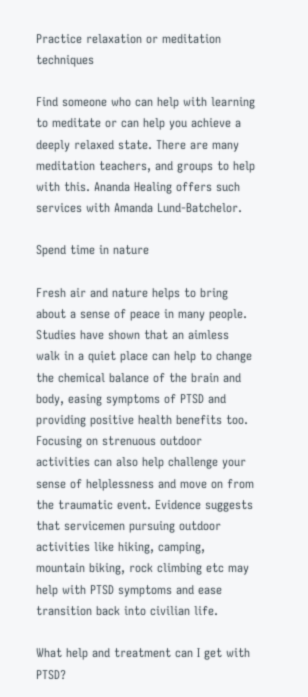Practice relaxation or meditation techniques

Find someone who can help with learning to meditate or can help you achieve a deeply relaxed state. There are many meditation teachers, and groups to help with this. Ananda Healing offers such services with Amanda Lund-Batchelor.

Spend time in nature

Fresh air and nature helps to bring about a sense of peace in many people. Studies have shown that an aimless walk in a quiet place can help to change the chemical balance of the brain and body, easing symptoms of PTSD and providing positive health benefits too. Focusing on strenuous outdoor activities can also help challenge your sense of helplessness and move on from the traumatic event. Evidence suggests that servicemen pursuing outdoor activities like hiking, camping, mountain biking, rock climbing etc may help with PTSD symptoms and ease transition back into civilian life.

What help and treatment can I get with PTSD?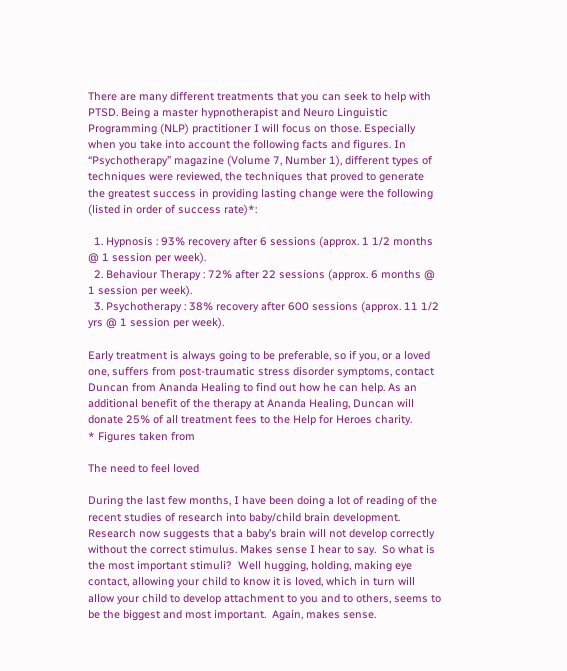There are many different treatments that you can seek to help with PTSD. Being a master hypnotherapist and Neuro Linguistic Programming (NLP) practitioner I will focus on those. Especially when you take into account the following facts and figures. In “Psychotherapy” magazine (Volume 7, Number 1), different types of techniques were reviewed, the techniques that proved to generate the greatest success in providing lasting change were the following (listed in order of success rate)*:

  1. Hypnosis : 93% recovery after 6 sessions (approx. 1 1/2 months @ 1 session per week).
  2. Behaviour Therapy : 72% after 22 sessions (approx. 6 months @ 1 session per week).
  3. Psychotherapy : 38% recovery after 600 sessions (approx. 11 1/2 yrs @ 1 session per week).

Early treatment is always going to be preferable, so if you, or a loved one, suffers from post-traumatic stress disorder symptoms, contact Duncan from Ananda Healing to find out how he can help. As an additional benefit of the therapy at Ananda Healing, Duncan will donate 25% of all treatment fees to the Help for Heroes charity.
* Figures taken from

The need to feel loved

During the last few months, I have been doing a lot of reading of the recent studies of research into baby/child brain development.  Research now suggests that a baby’s brain will not develop correctly without the correct stimulus. Makes sense I hear to say.  So what is the most important stimuli?  Well hugging, holding, making eye contact, allowing your child to know it is loved, which in turn will allow your child to develop attachment to you and to others, seems to be the biggest and most important.  Again, makes sense.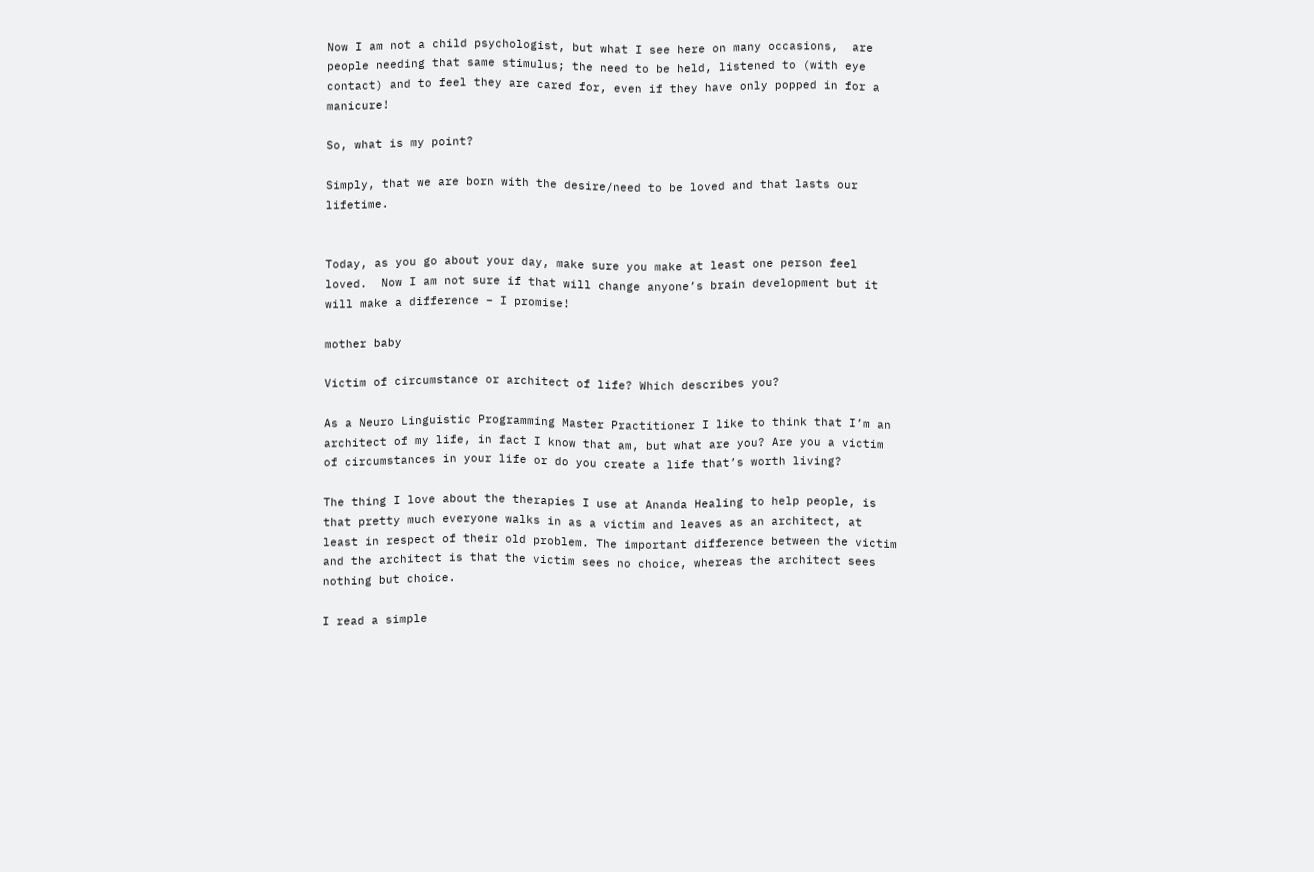Now I am not a child psychologist, but what I see here on many occasions,  are people needing that same stimulus; the need to be held, listened to (with eye contact) and to feel they are cared for, even if they have only popped in for a manicure!

So, what is my point?

Simply, that we are born with the desire/need to be loved and that lasts our lifetime.


Today, as you go about your day, make sure you make at least one person feel loved.  Now I am not sure if that will change anyone’s brain development but it will make a difference – I promise!

mother baby

Victim of circumstance or architect of life? Which describes you?

As a Neuro Linguistic Programming Master Practitioner I like to think that I’m an architect of my life, in fact I know that am, but what are you? Are you a victim of circumstances in your life or do you create a life that’s worth living?

The thing I love about the therapies I use at Ananda Healing to help people, is that pretty much everyone walks in as a victim and leaves as an architect, at least in respect of their old problem. The important difference between the victim and the architect is that the victim sees no choice, whereas the architect sees nothing but choice.

I read a simple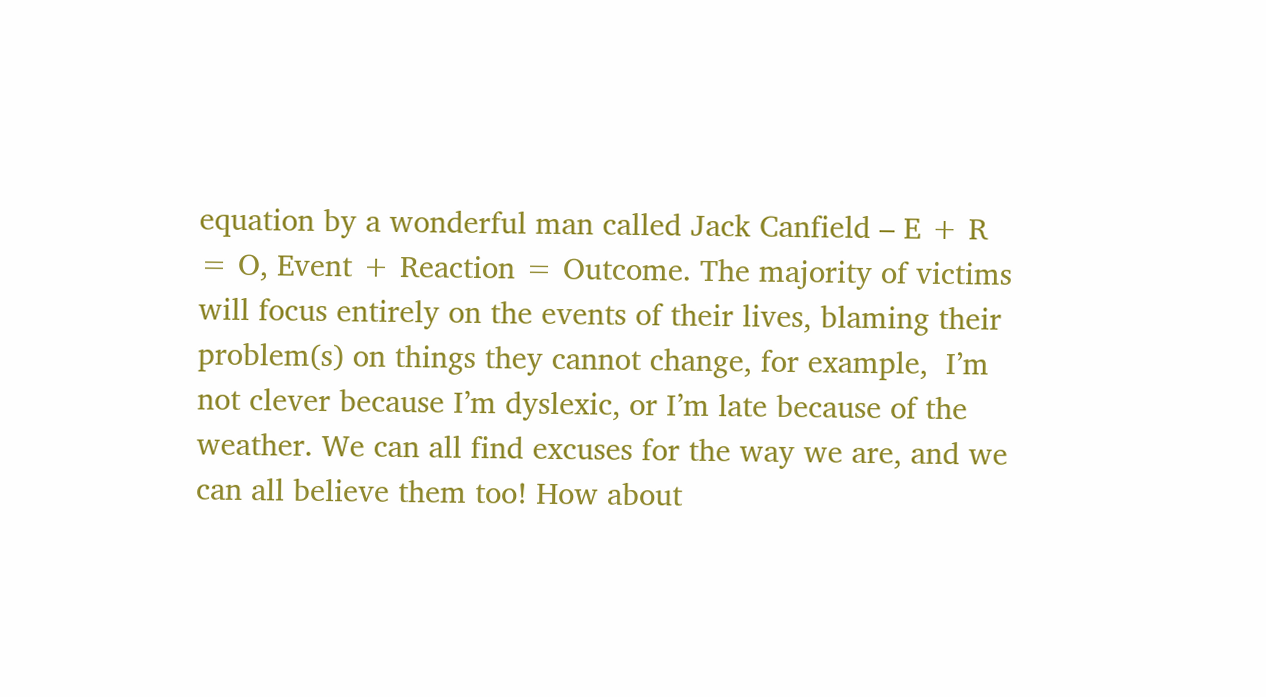equation by a wonderful man called Jack Canfield – E + R = O, Event + Reaction = Outcome. The majority of victims will focus entirely on the events of their lives, blaming their problem(s) on things they cannot change, for example,  I’m not clever because I’m dyslexic, or I’m late because of the weather. We can all find excuses for the way we are, and we can all believe them too! How about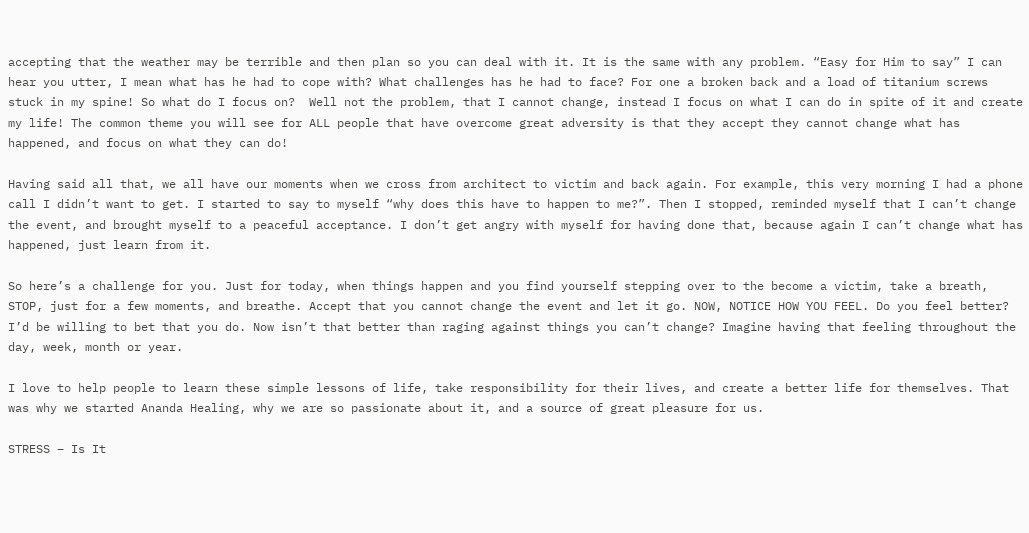accepting that the weather may be terrible and then plan so you can deal with it. It is the same with any problem. “Easy for Him to say” I can hear you utter, I mean what has he had to cope with? What challenges has he had to face? For one a broken back and a load of titanium screws stuck in my spine! So what do I focus on?  Well not the problem, that I cannot change, instead I focus on what I can do in spite of it and create my life! The common theme you will see for ALL people that have overcome great adversity is that they accept they cannot change what has happened, and focus on what they can do!

Having said all that, we all have our moments when we cross from architect to victim and back again. For example, this very morning I had a phone call I didn’t want to get. I started to say to myself “why does this have to happen to me?”. Then I stopped, reminded myself that I can’t change the event, and brought myself to a peaceful acceptance. I don’t get angry with myself for having done that, because again I can’t change what has happened, just learn from it.

So here’s a challenge for you. Just for today, when things happen and you find yourself stepping over to the become a victim, take a breath, STOP, just for a few moments, and breathe. Accept that you cannot change the event and let it go. NOW, NOTICE HOW YOU FEEL. Do you feel better? I’d be willing to bet that you do. Now isn’t that better than raging against things you can’t change? Imagine having that feeling throughout the day, week, month or year.

I love to help people to learn these simple lessons of life, take responsibility for their lives, and create a better life for themselves. That was why we started Ananda Healing, why we are so passionate about it, and a source of great pleasure for us.

STRESS – Is It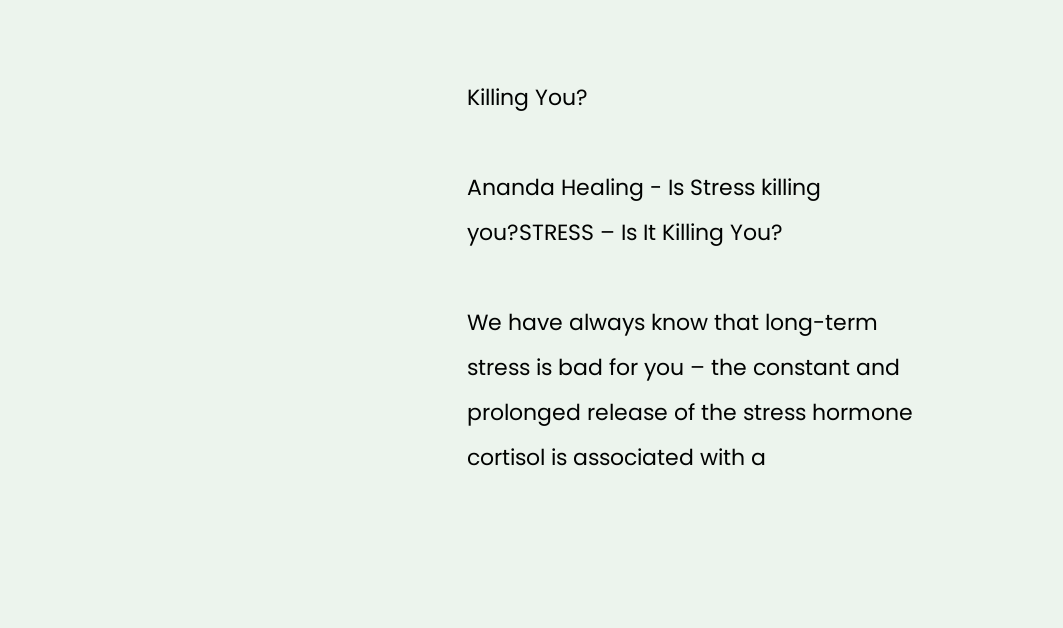Killing You?

Ananda Healing - Is Stress killing you?STRESS – Is It Killing You?

We have always know that long-term stress is bad for you – the constant and prolonged release of the stress hormone cortisol is associated with a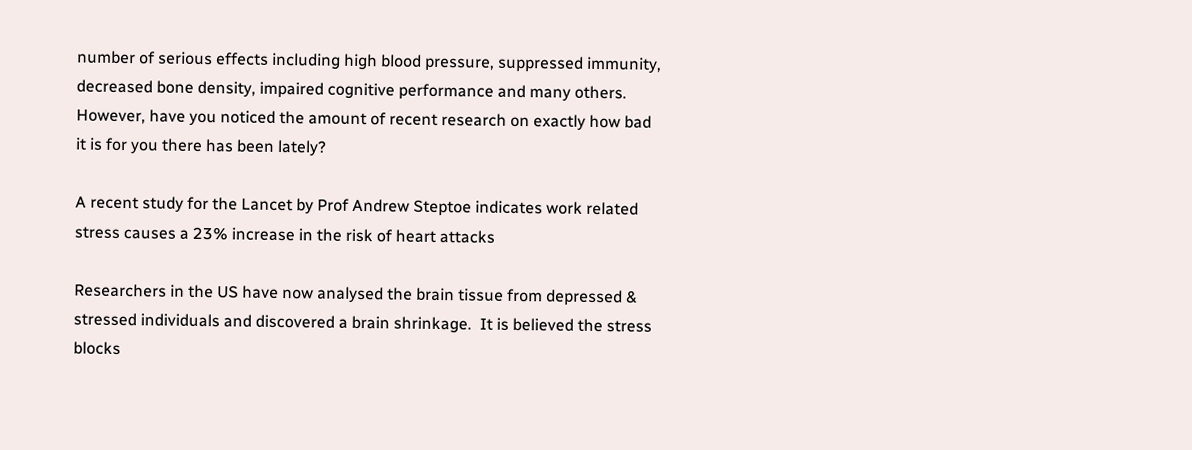number of serious effects including high blood pressure, suppressed immunity, decreased bone density, impaired cognitive performance and many others. However, have you noticed the amount of recent research on exactly how bad it is for you there has been lately?

A recent study for the Lancet by Prof Andrew Steptoe indicates work related stress causes a 23% increase in the risk of heart attacks

Researchers in the US have now analysed the brain tissue from depressed & stressed individuals and discovered a brain shrinkage.  It is believed the stress blocks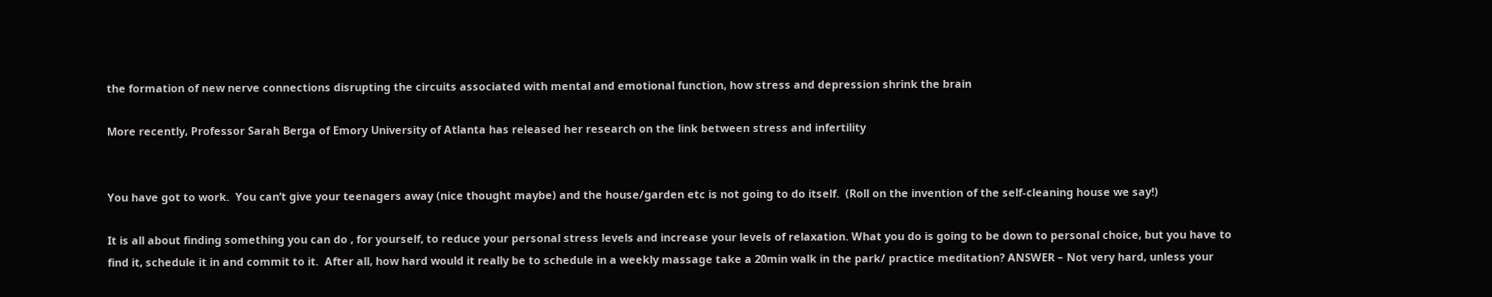the formation of new nerve connections disrupting the circuits associated with mental and emotional function, how stress and depression shrink the brain

More recently, Professor Sarah Berga of Emory University of Atlanta has released her research on the link between stress and infertility


You have got to work.  You can’t give your teenagers away (nice thought maybe) and the house/garden etc is not going to do itself.  (Roll on the invention of the self-cleaning house we say!)

It is all about finding something you can do , for yourself, to reduce your personal stress levels and increase your levels of relaxation. What you do is going to be down to personal choice, but you have to find it, schedule it in and commit to it.  After all, how hard would it really be to schedule in a weekly massage take a 20min walk in the park/ practice meditation? ANSWER – Not very hard, unless your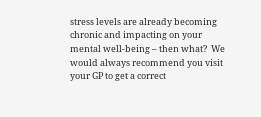stress levels are already becoming chronic and impacting on your mental well-being – then what?  We would always recommend you visit your GP to get a correct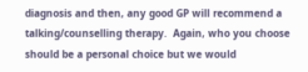diagnosis and then, any good GP will recommend a talking/counselling therapy.  Again, who you choose should be a personal choice but we would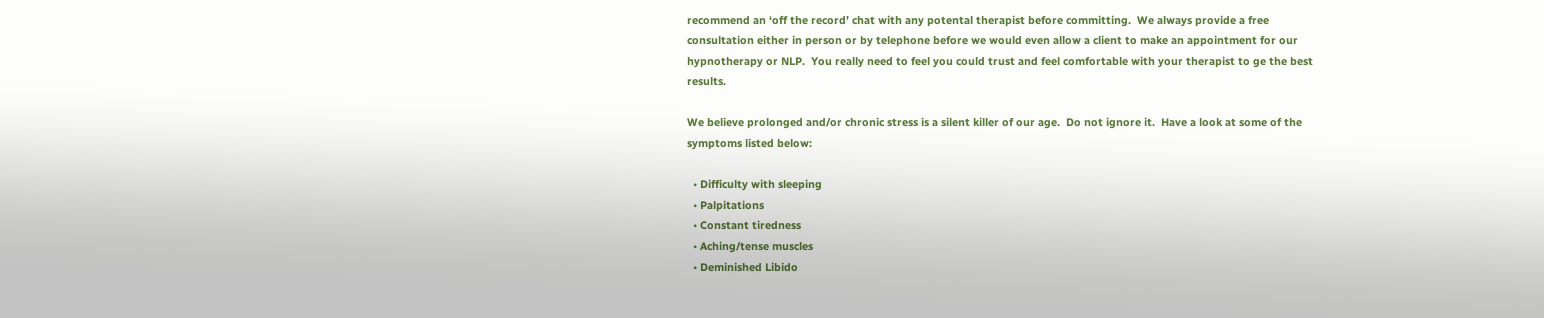recommend an ‘off the record’ chat with any potental therapist before committing.  We always provide a free consultation either in person or by telephone before we would even allow a client to make an appointment for our hypnotherapy or NLP.  You really need to feel you could trust and feel comfortable with your therapist to ge the best results.

We believe prolonged and/or chronic stress is a silent killer of our age.  Do not ignore it.  Have a look at some of the symptoms listed below:

  • Difficulty with sleeping
  • Palpitations
  • Constant tiredness
  • Aching/tense muscles
  • Deminished Libido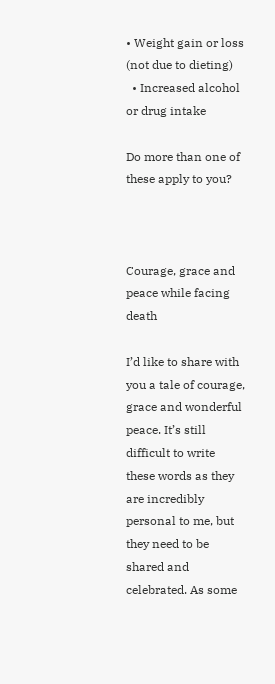• Weight gain or loss (not due to dieting)
  • Increased alcohol or drug intake

Do more than one of these apply to you?



Courage, grace and peace while facing death

I’d like to share with you a tale of courage, grace and wonderful peace. It’s still difficult to write these words as they are incredibly personal to me, but they need to be shared and celebrated. As some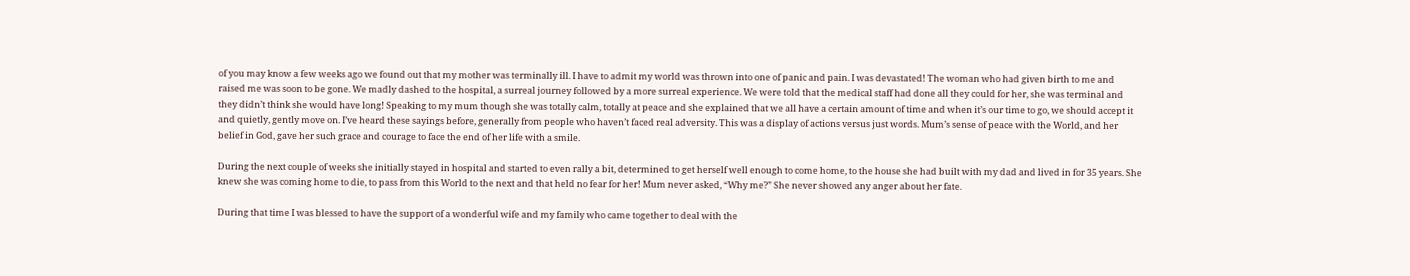of you may know a few weeks ago we found out that my mother was terminally ill. I have to admit my world was thrown into one of panic and pain. I was devastated! The woman who had given birth to me and raised me was soon to be gone. We madly dashed to the hospital, a surreal journey followed by a more surreal experience. We were told that the medical staff had done all they could for her, she was terminal and they didn’t think she would have long! Speaking to my mum though she was totally calm, totally at peace and she explained that we all have a certain amount of time and when it’s our time to go, we should accept it and quietly, gently move on. I’ve heard these sayings before, generally from people who haven’t faced real adversity. This was a display of actions versus just words. Mum’s sense of peace with the World, and her belief in God, gave her such grace and courage to face the end of her life with a smile.

During the next couple of weeks she initially stayed in hospital and started to even rally a bit, determined to get herself well enough to come home, to the house she had built with my dad and lived in for 35 years. She knew she was coming home to die, to pass from this World to the next and that held no fear for her! Mum never asked, “Why me?” She never showed any anger about her fate.

During that time I was blessed to have the support of a wonderful wife and my family who came together to deal with the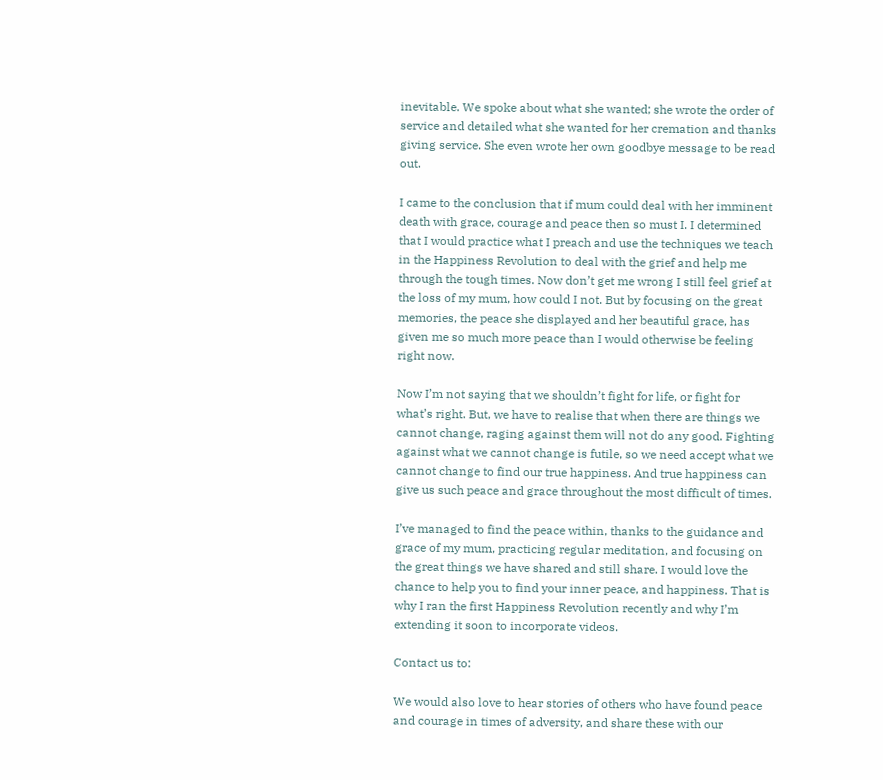inevitable. We spoke about what she wanted; she wrote the order of service and detailed what she wanted for her cremation and thanks giving service. She even wrote her own goodbye message to be read out.

I came to the conclusion that if mum could deal with her imminent death with grace, courage and peace then so must I. I determined that I would practice what I preach and use the techniques we teach in the Happiness Revolution to deal with the grief and help me through the tough times. Now don’t get me wrong I still feel grief at the loss of my mum, how could I not. But by focusing on the great memories, the peace she displayed and her beautiful grace, has given me so much more peace than I would otherwise be feeling right now.

Now I’m not saying that we shouldn’t fight for life, or fight for what’s right. But, we have to realise that when there are things we cannot change, raging against them will not do any good. Fighting against what we cannot change is futile, so we need accept what we cannot change to find our true happiness. And true happiness can give us such peace and grace throughout the most difficult of times.

I’ve managed to find the peace within, thanks to the guidance and grace of my mum, practicing regular meditation, and focusing on the great things we have shared and still share. I would love the chance to help you to find your inner peace, and happiness. That is why I ran the first Happiness Revolution recently and why I’m extending it soon to incorporate videos.

Contact us to:

We would also love to hear stories of others who have found peace and courage in times of adversity, and share these with our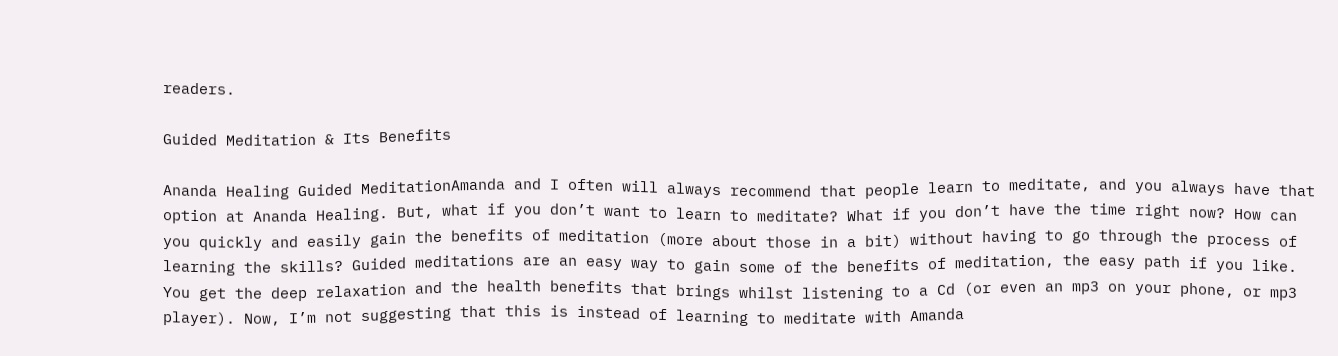readers.

Guided Meditation & Its Benefits

Ananda Healing Guided MeditationAmanda and I often will always recommend that people learn to meditate, and you always have that option at Ananda Healing. But, what if you don’t want to learn to meditate? What if you don’t have the time right now? How can you quickly and easily gain the benefits of meditation (more about those in a bit) without having to go through the process of learning the skills? Guided meditations are an easy way to gain some of the benefits of meditation, the easy path if you like. You get the deep relaxation and the health benefits that brings whilst listening to a Cd (or even an mp3 on your phone, or mp3 player). Now, I’m not suggesting that this is instead of learning to meditate with Amanda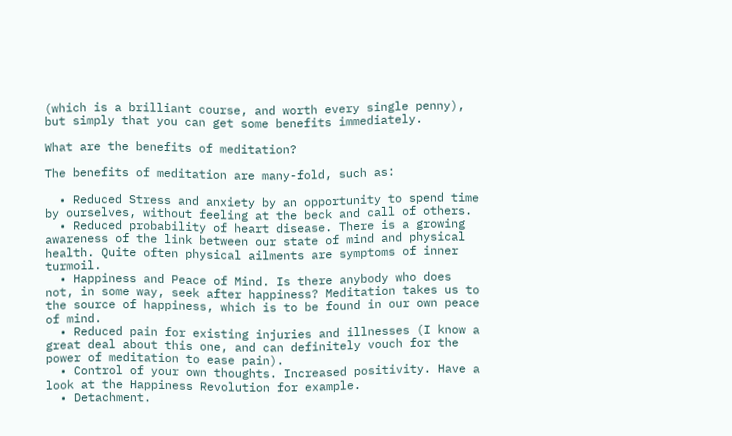(which is a brilliant course, and worth every single penny), but simply that you can get some benefits immediately.

What are the benefits of meditation?

The benefits of meditation are many-fold, such as:

  • Reduced Stress and anxiety by an opportunity to spend time by ourselves, without feeling at the beck and call of others.
  • Reduced probability of heart disease. There is a growing awareness of the link between our state of mind and physical health. Quite often physical ailments are symptoms of inner turmoil.
  • Happiness and Peace of Mind. Is there anybody who does not, in some way, seek after happiness? Meditation takes us to the source of happiness, which is to be found in our own peace of mind.
  • Reduced pain for existing injuries and illnesses (I know a great deal about this one, and can definitely vouch for the power of meditation to ease pain).
  • Control of your own thoughts. Increased positivity. Have a look at the Happiness Revolution for example.
  • Detachment.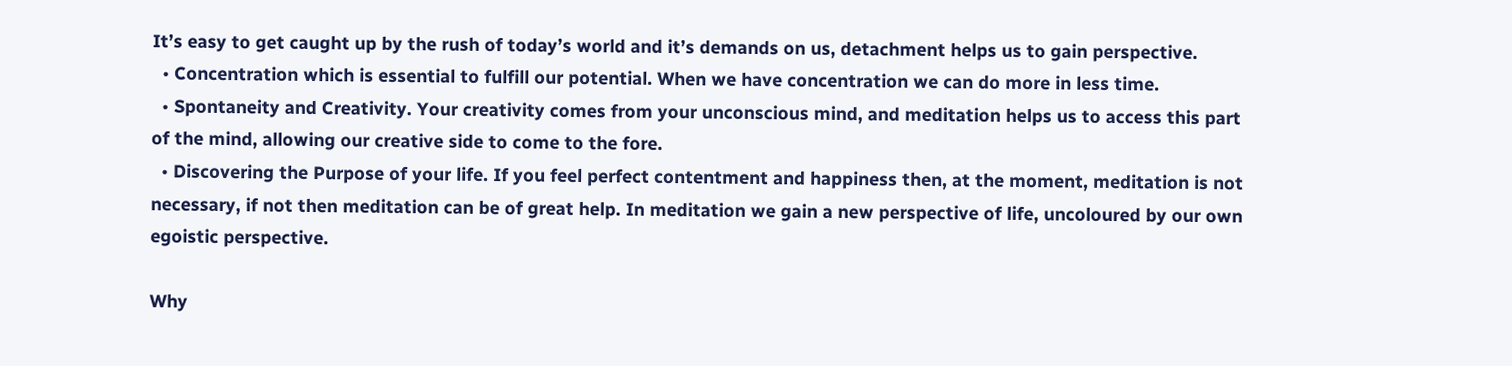It’s easy to get caught up by the rush of today’s world and it’s demands on us, detachment helps us to gain perspective.
  • Concentration which is essential to fulfill our potential. When we have concentration we can do more in less time.
  • Spontaneity and Creativity. Your creativity comes from your unconscious mind, and meditation helps us to access this part of the mind, allowing our creative side to come to the fore.
  • Discovering the Purpose of your life. If you feel perfect contentment and happiness then, at the moment, meditation is not necessary, if not then meditation can be of great help. In meditation we gain a new perspective of life, uncoloured by our own egoistic perspective.

Why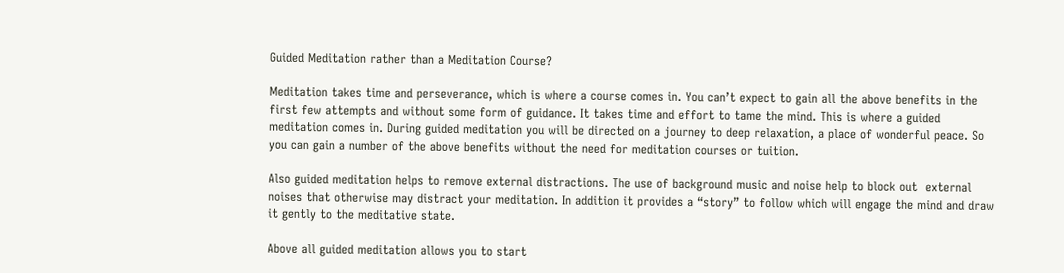Guided Meditation rather than a Meditation Course?

Meditation takes time and perseverance, which is where a course comes in. You can’t expect to gain all the above benefits in the first few attempts and without some form of guidance. It takes time and effort to tame the mind. This is where a guided meditation comes in. During guided meditation you will be directed on a journey to deep relaxation, a place of wonderful peace. So you can gain a number of the above benefits without the need for meditation courses or tuition.

Also guided meditation helps to remove external distractions. The use of background music and noise help to block out  external noises that otherwise may distract your meditation. In addition it provides a “story” to follow which will engage the mind and draw it gently to the meditative state.

Above all guided meditation allows you to start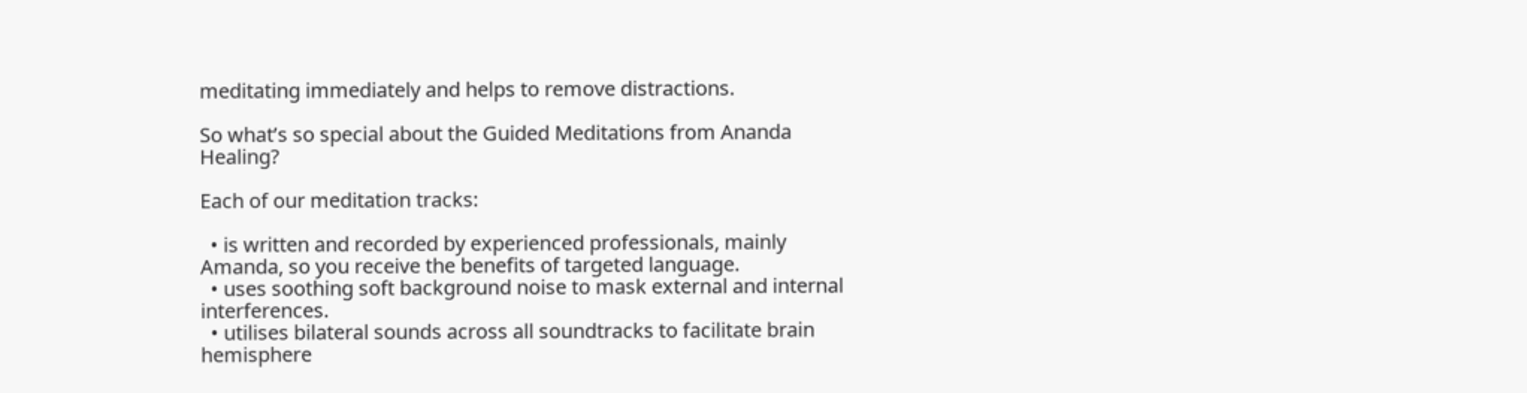meditating immediately and helps to remove distractions.

So what’s so special about the Guided Meditations from Ananda Healing?

Each of our meditation tracks:

  • is written and recorded by experienced professionals, mainly Amanda, so you receive the benefits of targeted language.
  • uses soothing soft background noise to mask external and internal interferences.
  • utilises bilateral sounds across all soundtracks to facilitate brain hemisphere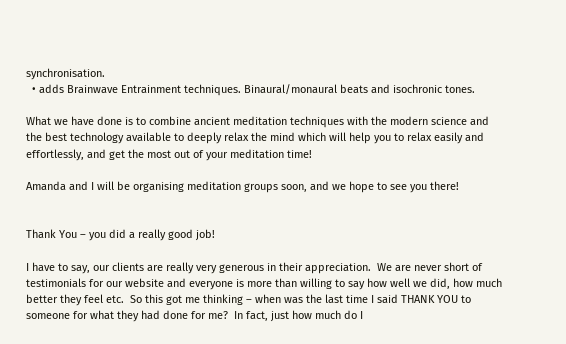synchronisation.
  • adds Brainwave Entrainment techniques. Binaural/monaural beats and isochronic tones.

What we have done is to combine ancient meditation techniques with the modern science and the best technology available to deeply relax the mind which will help you to relax easily and effortlessly, and get the most out of your meditation time!

Amanda and I will be organising meditation groups soon, and we hope to see you there!


Thank You – you did a really good job!

I have to say, our clients are really very generous in their appreciation.  We are never short of testimonials for our website and everyone is more than willing to say how well we did, how much better they feel etc.  So this got me thinking – when was the last time I said THANK YOU to someone for what they had done for me?  In fact, just how much do I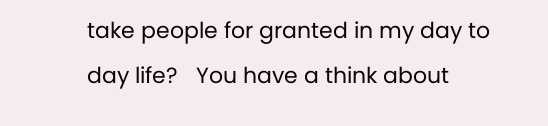take people for granted in my day to day life?   You have a think about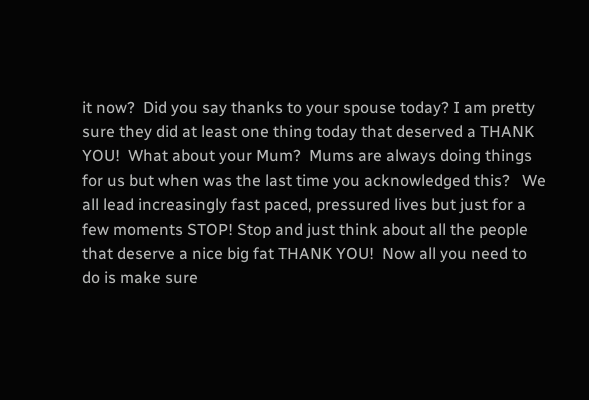it now?  Did you say thanks to your spouse today? I am pretty sure they did at least one thing today that deserved a THANK YOU!  What about your Mum?  Mums are always doing things for us but when was the last time you acknowledged this?   We all lead increasingly fast paced, pressured lives but just for a few moments STOP! Stop and just think about all the people that deserve a nice big fat THANK YOU!  Now all you need to do is make sure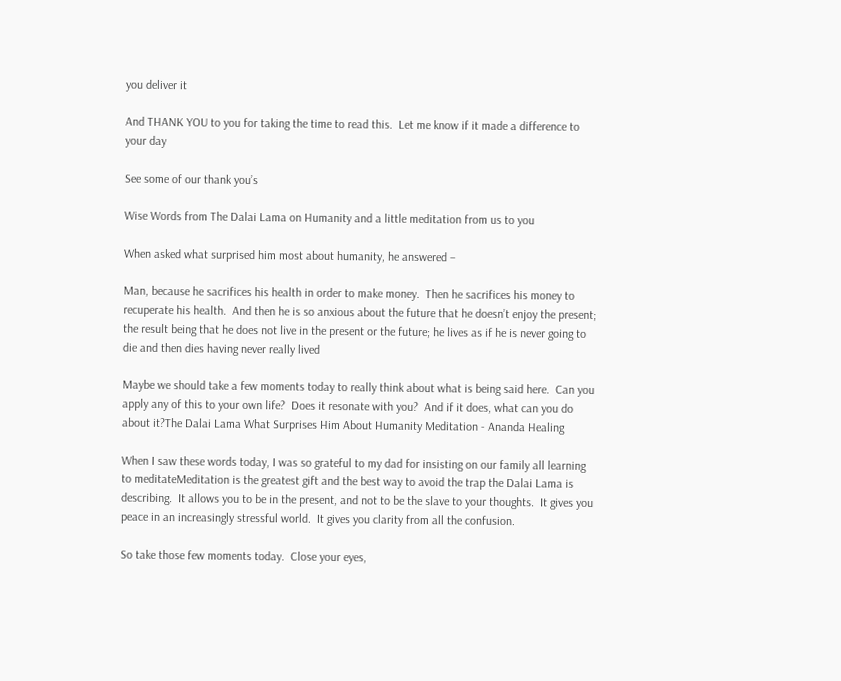you deliver it

And THANK YOU to you for taking the time to read this.  Let me know if it made a difference to your day

See some of our thank you’s

Wise Words from The Dalai Lama on Humanity and a little meditation from us to you

When asked what surprised him most about humanity, he answered –

Man, because he sacrifices his health in order to make money.  Then he sacrifices his money to recuperate his health.  And then he is so anxious about the future that he doesn’t enjoy the present; the result being that he does not live in the present or the future; he lives as if he is never going to die and then dies having never really lived

Maybe we should take a few moments today to really think about what is being said here.  Can you apply any of this to your own life?  Does it resonate with you?  And if it does, what can you do about it?The Dalai Lama What Surprises Him About Humanity Meditation - Ananda Healing

When I saw these words today, I was so grateful to my dad for insisting on our family all learning to meditateMeditation is the greatest gift and the best way to avoid the trap the Dalai Lama is describing.  It allows you to be in the present, and not to be the slave to your thoughts.  It gives you peace in an increasingly stressful world.  It gives you clarity from all the confusion.

So take those few moments today.  Close your eyes,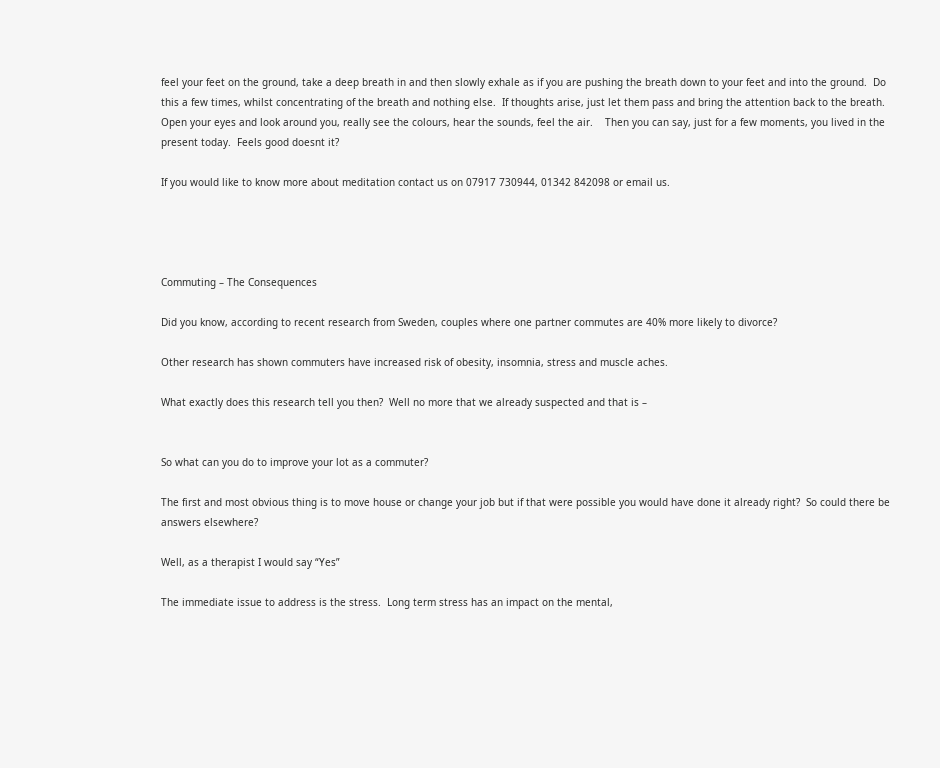feel your feet on the ground, take a deep breath in and then slowly exhale as if you are pushing the breath down to your feet and into the ground.  Do this a few times, whilst concentrating of the breath and nothing else.  If thoughts arise, just let them pass and bring the attention back to the breath.  Open your eyes and look around you, really see the colours, hear the sounds, feel the air.    Then you can say, just for a few moments, you lived in the present today.  Feels good doesnt it?

If you would like to know more about meditation contact us on 07917 730944, 01342 842098 or email us.




Commuting – The Consequences

Did you know, according to recent research from Sweden, couples where one partner commutes are 40% more likely to divorce?

Other research has shown commuters have increased risk of obesity, insomnia, stress and muscle aches.

What exactly does this research tell you then?  Well no more that we already suspected and that is –


So what can you do to improve your lot as a commuter?

The first and most obvious thing is to move house or change your job but if that were possible you would have done it already right?  So could there be answers elsewhere?

Well, as a therapist I would say “Yes”

The immediate issue to address is the stress.  Long term stress has an impact on the mental,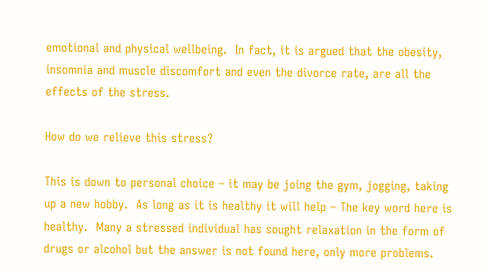emotional and physical wellbeing.  In fact, it is argued that the obesity, insomnia and muscle discomfort and even the divorce rate, are all the effects of the stress.

How do we relieve this stress?

This is down to personal choice – it may be joing the gym, jogging, taking up a new hobby.  As long as it is healthy it will help – The key word here is healthy.  Many a stressed individual has sought relaxation in the form of drugs or alcohol but the answer is not found here, only more problems.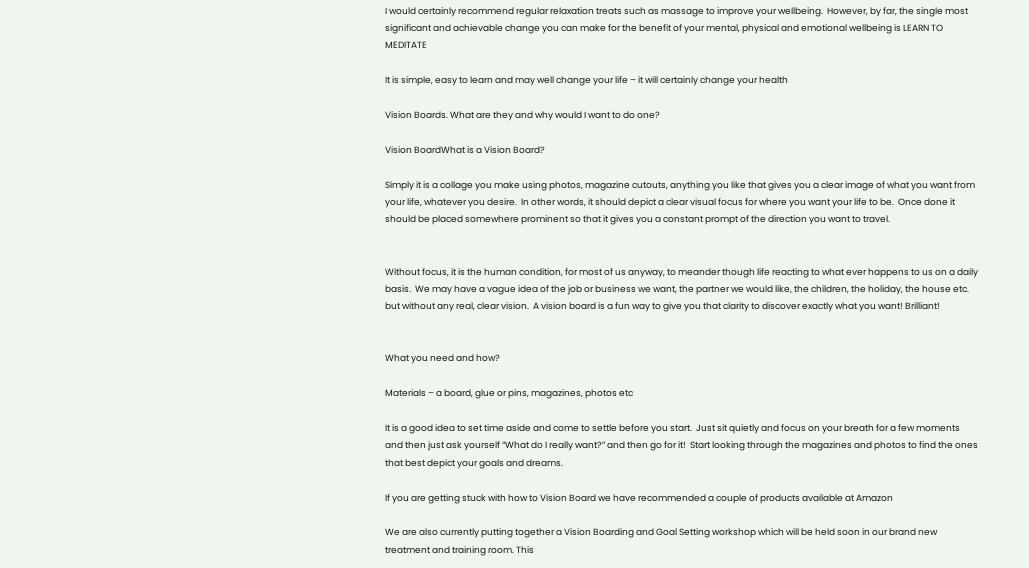I would certainly recommend regular relaxation treats such as massage to improve your wellbeing.  However, by far, the single most significant and achievable change you can make for the benefit of your mental, physical and emotional wellbeing is LEARN TO MEDITATE

It is simple, easy to learn and may well change your life – it will certainly change your health

Vision Boards. What are they and why would I want to do one?

Vision BoardWhat is a Vision Board?

Simply it is a collage you make using photos, magazine cutouts, anything you like that gives you a clear image of what you want from your life, whatever you desire.  In other words, it should depict a clear visual focus for where you want your life to be.  Once done it should be placed somewhere prominent so that it gives you a constant prompt of the direction you want to travel.


Without focus, it is the human condition, for most of us anyway, to meander though life reacting to what ever happens to us on a daily basis.  We may have a vague idea of the job or business we want, the partner we would like, the children, the holiday, the house etc. but without any real, clear vision.  A vision board is a fun way to give you that clarity to discover exactly what you want! Brilliant!


What you need and how?

Materials – a board, glue or pins, magazines, photos etc

It is a good idea to set time aside and come to settle before you start.  Just sit quietly and focus on your breath for a few moments and then just ask yourself “What do I really want?” and then go for it!  Start looking through the magazines and photos to find the ones that best depict your goals and dreams.

If you are getting stuck with how to Vision Board we have recommended a couple of products available at Amazon

We are also currently putting together a Vision Boarding and Goal Setting workshop which will be held soon in our brand new treatment and training room. This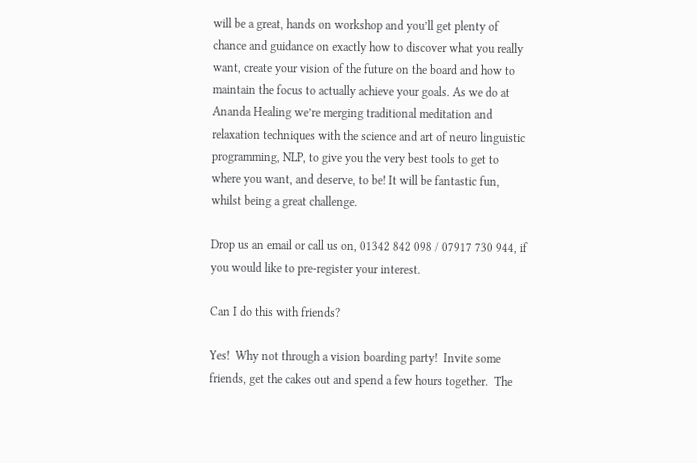will be a great, hands on workshop and you’ll get plenty of chance and guidance on exactly how to discover what you really want, create your vision of the future on the board and how to maintain the focus to actually achieve your goals. As we do at Ananda Healing we’re merging traditional meditation and relaxation techniques with the science and art of neuro linguistic programming, NLP, to give you the very best tools to get to where you want, and deserve, to be! It will be fantastic fun, whilst being a great challenge.

Drop us an email or call us on, 01342 842 098 / 07917 730 944, if you would like to pre-register your interest.

Can I do this with friends?

Yes!  Why not through a vision boarding party!  Invite some friends, get the cakes out and spend a few hours together.  The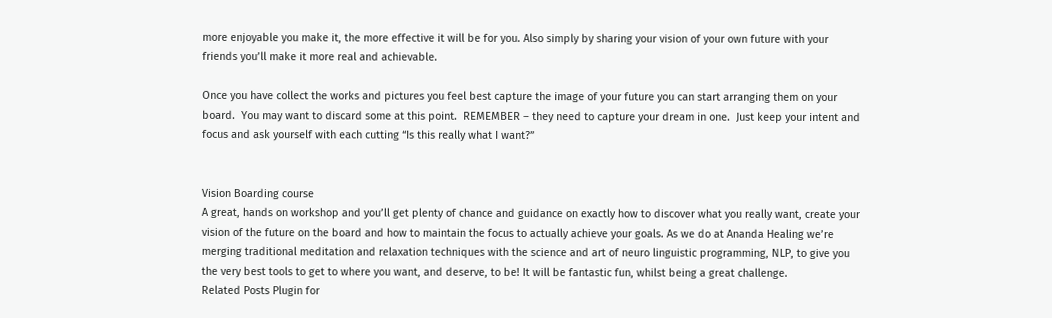more enjoyable you make it, the more effective it will be for you. Also simply by sharing your vision of your own future with your friends you’ll make it more real and achievable.

Once you have collect the works and pictures you feel best capture the image of your future you can start arranging them on your board.  You may want to discard some at this point.  REMEMBER – they need to capture your dream in one.  Just keep your intent and focus and ask yourself with each cutting “Is this really what I want?”


Vision Boarding course
A great, hands on workshop and you’ll get plenty of chance and guidance on exactly how to discover what you really want, create your vision of the future on the board and how to maintain the focus to actually achieve your goals. As we do at Ananda Healing we’re merging traditional meditation and relaxation techniques with the science and art of neuro linguistic programming, NLP, to give you the very best tools to get to where you want, and deserve, to be! It will be fantastic fun, whilst being a great challenge.
Related Posts Plugin for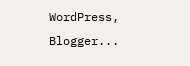WordPress, Blogger...